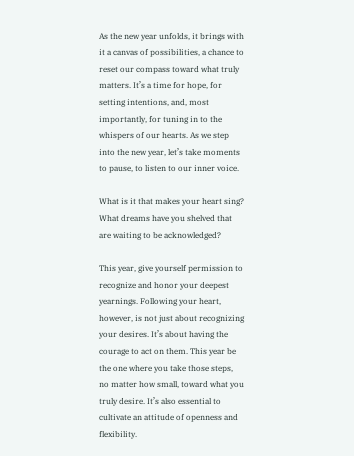As the new year unfolds, it brings with it a canvas of possibilities, a chance to reset our compass toward what truly matters. It’s a time for hope, for setting intentions, and, most importantly, for tuning in to the whispers of our hearts. As we step into the new year, let’s take moments to pause, to listen to our inner voice.

What is it that makes your heart sing? What dreams have you shelved that are waiting to be acknowledged?

This year, give yourself permission to recognize and honor your deepest yearnings. Following your heart, however, is not just about recognizing your desires. It’s about having the courage to act on them. This year be the one where you take those steps, no matter how small, toward what you truly desire. It’s also essential to cultivate an attitude of openness and flexibility.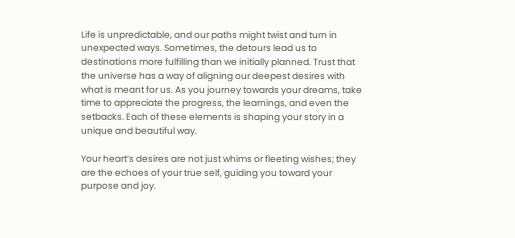Life is unpredictable, and our paths might twist and turn in unexpected ways. Sometimes, the detours lead us to destinations more fulfilling than we initially planned. Trust that the universe has a way of aligning our deepest desires with what is meant for us. As you journey towards your dreams, take time to appreciate the progress, the learnings, and even the setbacks. Each of these elements is shaping your story in a unique and beautiful way.

Your heart’s desires are not just whims or fleeting wishes; they are the echoes of your true self, guiding you toward your purpose and joy.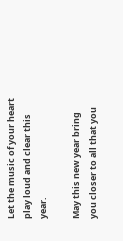Let the music of your heart play loud and clear this year.

May this new year bring you closer to all that you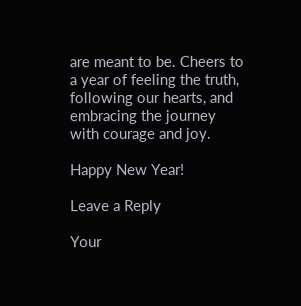are meant to be. Cheers to a year of feeling the truth, following our hearts, and embracing the journey with courage and joy.

Happy New Year!

Leave a Reply

Your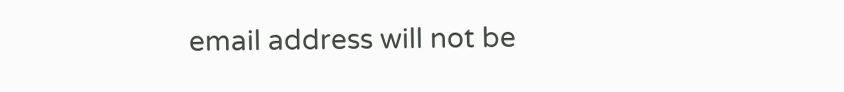email address will not be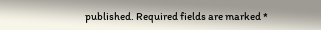published. Required fields are marked *